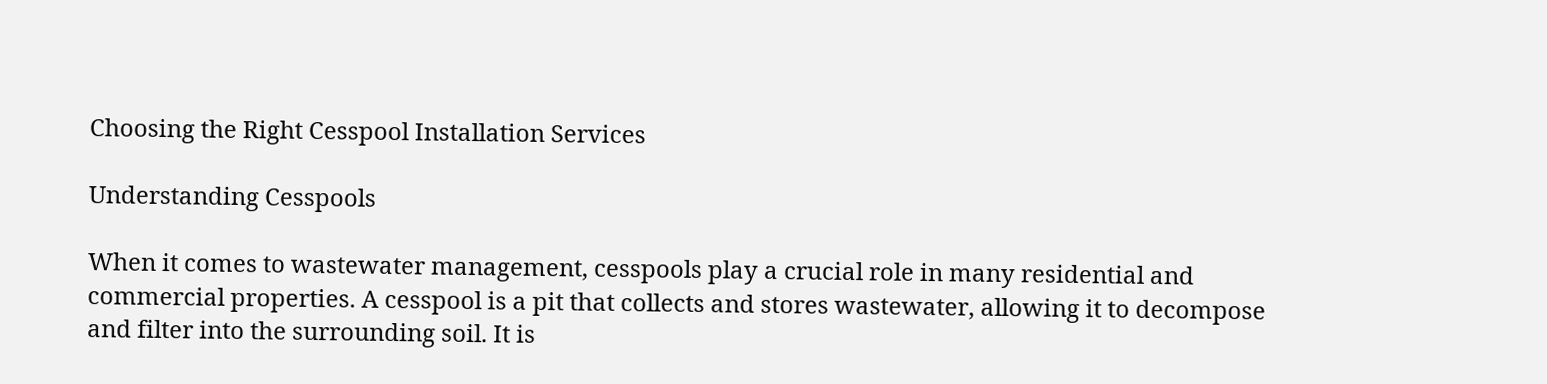Choosing the Right Cesspool Installation Services

Understanding Cesspools

When it comes to wastewater management, cesspools play a crucial role in many residential and commercial properties. A cesspool is a pit that collects and stores wastewater, allowing it to decompose and filter into the surrounding soil. It is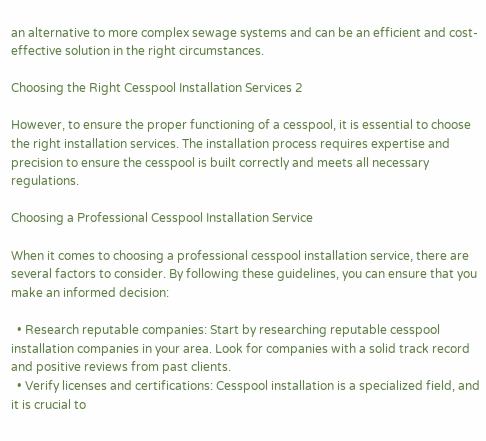an alternative to more complex sewage systems and can be an efficient and cost-effective solution in the right circumstances.

Choosing the Right Cesspool Installation Services 2

However, to ensure the proper functioning of a cesspool, it is essential to choose the right installation services. The installation process requires expertise and precision to ensure the cesspool is built correctly and meets all necessary regulations.

Choosing a Professional Cesspool Installation Service

When it comes to choosing a professional cesspool installation service, there are several factors to consider. By following these guidelines, you can ensure that you make an informed decision:

  • Research reputable companies: Start by researching reputable cesspool installation companies in your area. Look for companies with a solid track record and positive reviews from past clients.
  • Verify licenses and certifications: Cesspool installation is a specialized field, and it is crucial to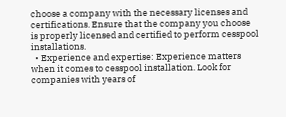choose a company with the necessary licenses and certifications. Ensure that the company you choose is properly licensed and certified to perform cesspool installations.
  • Experience and expertise: Experience matters when it comes to cesspool installation. Look for companies with years of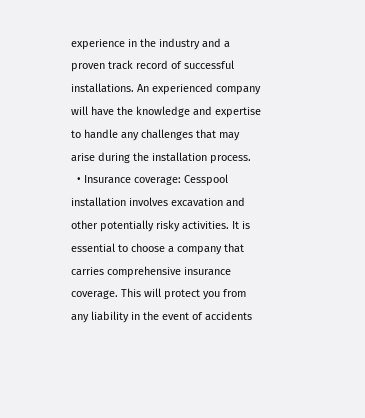experience in the industry and a proven track record of successful installations. An experienced company will have the knowledge and expertise to handle any challenges that may arise during the installation process.
  • Insurance coverage: Cesspool installation involves excavation and other potentially risky activities. It is essential to choose a company that carries comprehensive insurance coverage. This will protect you from any liability in the event of accidents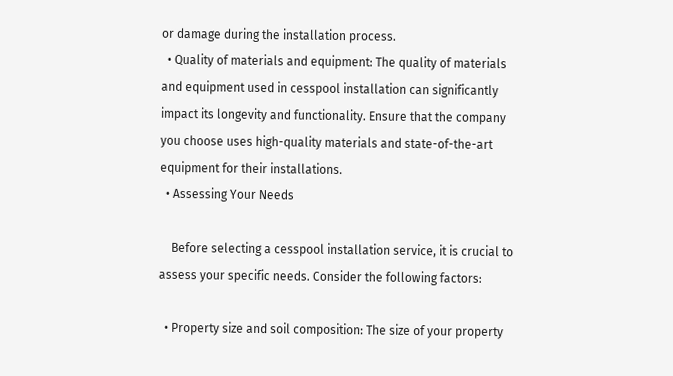or damage during the installation process.
  • Quality of materials and equipment: The quality of materials and equipment used in cesspool installation can significantly impact its longevity and functionality. Ensure that the company you choose uses high-quality materials and state-of-the-art equipment for their installations.
  • Assessing Your Needs

    Before selecting a cesspool installation service, it is crucial to assess your specific needs. Consider the following factors:

  • Property size and soil composition: The size of your property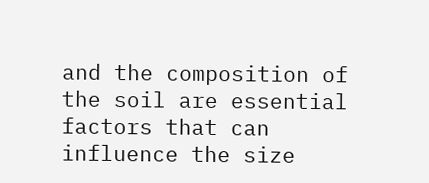and the composition of the soil are essential factors that can influence the size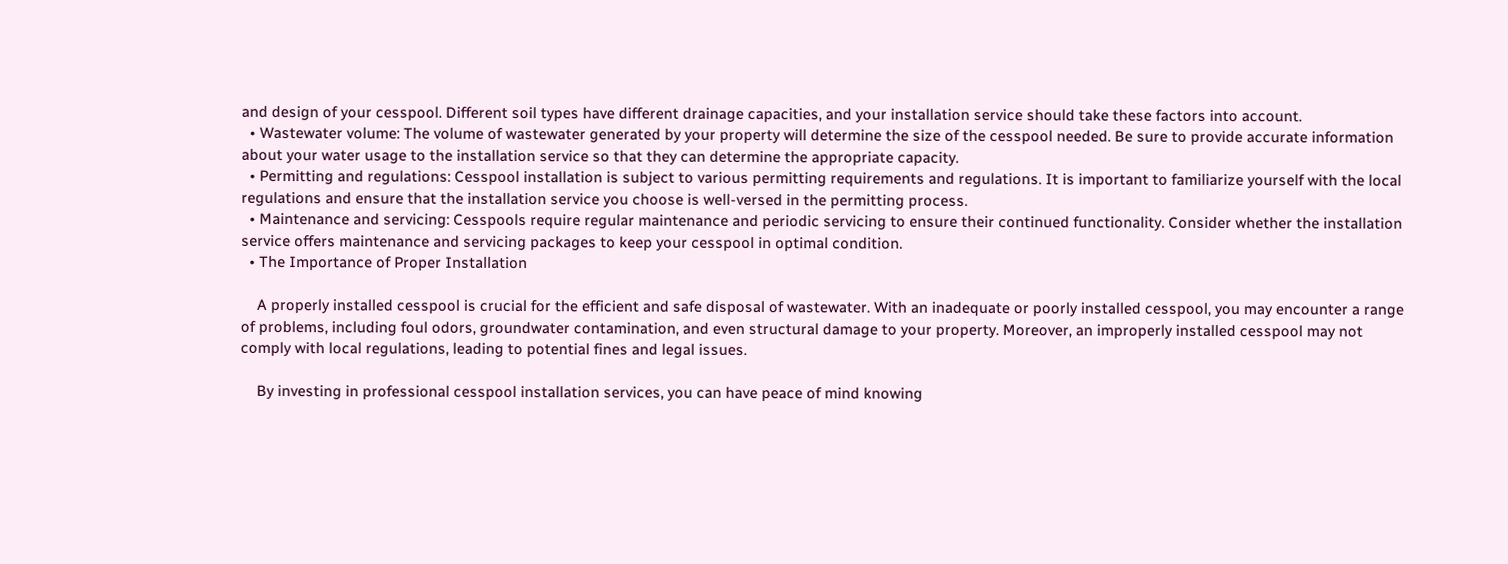and design of your cesspool. Different soil types have different drainage capacities, and your installation service should take these factors into account.
  • Wastewater volume: The volume of wastewater generated by your property will determine the size of the cesspool needed. Be sure to provide accurate information about your water usage to the installation service so that they can determine the appropriate capacity.
  • Permitting and regulations: Cesspool installation is subject to various permitting requirements and regulations. It is important to familiarize yourself with the local regulations and ensure that the installation service you choose is well-versed in the permitting process.
  • Maintenance and servicing: Cesspools require regular maintenance and periodic servicing to ensure their continued functionality. Consider whether the installation service offers maintenance and servicing packages to keep your cesspool in optimal condition.
  • The Importance of Proper Installation

    A properly installed cesspool is crucial for the efficient and safe disposal of wastewater. With an inadequate or poorly installed cesspool, you may encounter a range of problems, including foul odors, groundwater contamination, and even structural damage to your property. Moreover, an improperly installed cesspool may not comply with local regulations, leading to potential fines and legal issues.

    By investing in professional cesspool installation services, you can have peace of mind knowing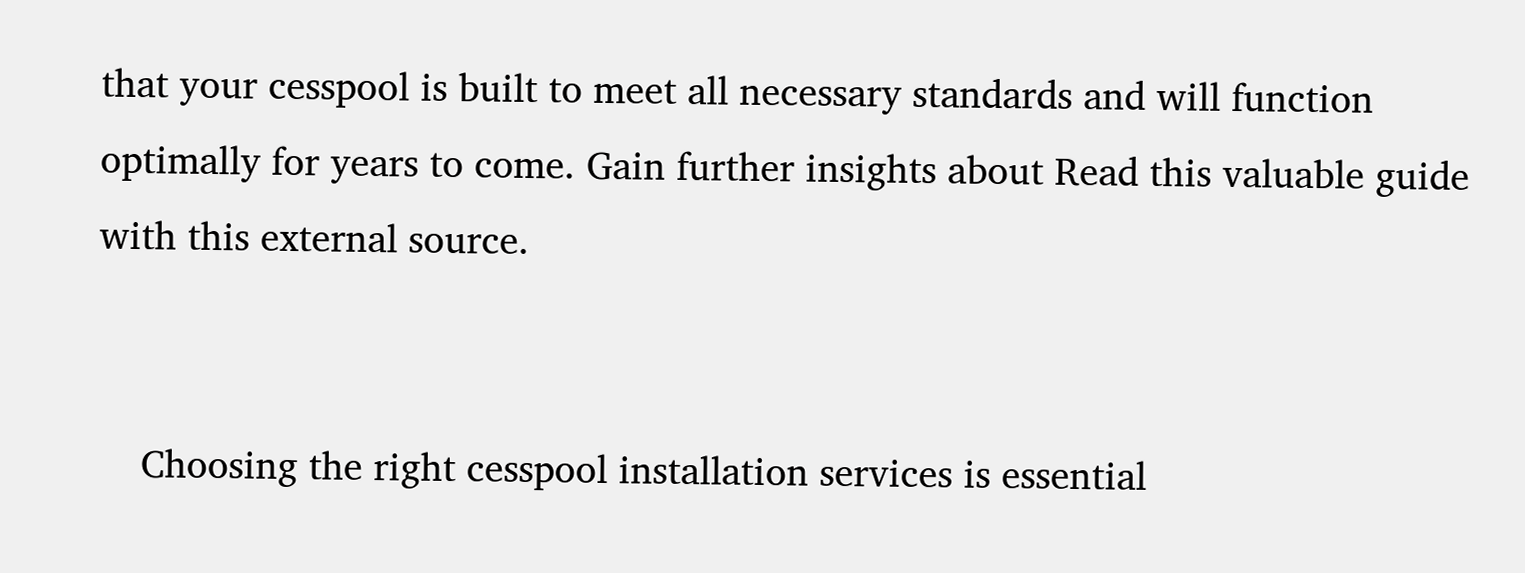that your cesspool is built to meet all necessary standards and will function optimally for years to come. Gain further insights about Read this valuable guide with this external source.


    Choosing the right cesspool installation services is essential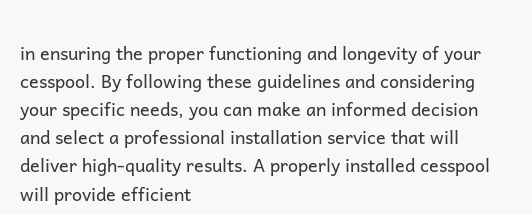in ensuring the proper functioning and longevity of your cesspool. By following these guidelines and considering your specific needs, you can make an informed decision and select a professional installation service that will deliver high-quality results. A properly installed cesspool will provide efficient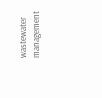wastewater management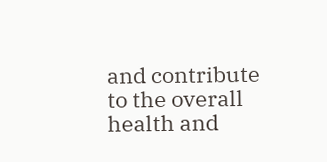and contribute to the overall health and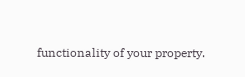functionality of your property.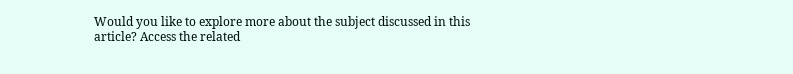Would you like to explore more about the subject discussed in this article? Access the related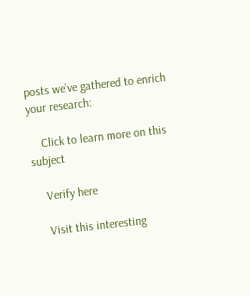posts we’ve gathered to enrich your research:

    Click to learn more on this subject

    Verify here

    Visit this interesting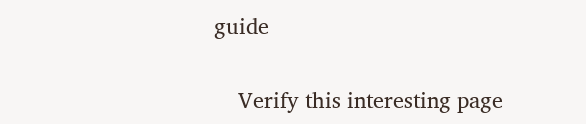guide

    Verify this interesting page